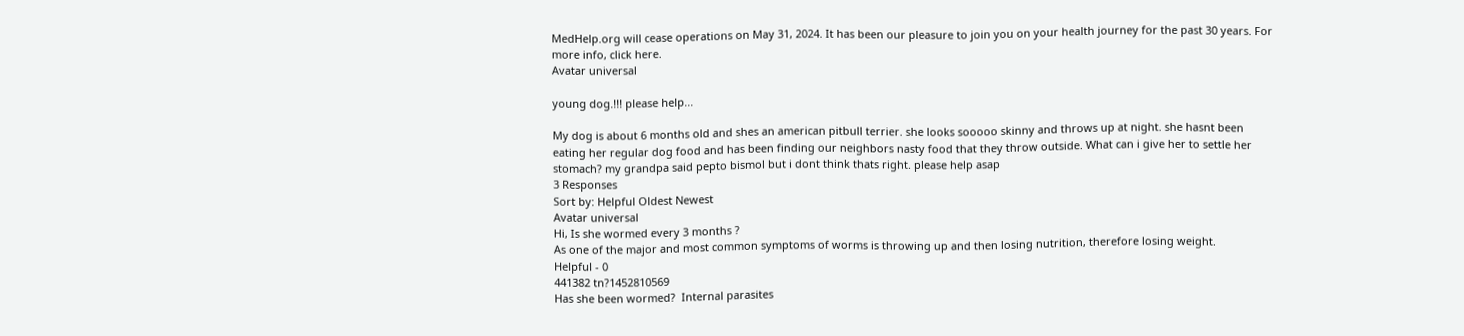MedHelp.org will cease operations on May 31, 2024. It has been our pleasure to join you on your health journey for the past 30 years. For more info, click here.
Avatar universal

young dog.!!! please help...

My dog is about 6 months old and shes an american pitbull terrier. she looks sooooo skinny and throws up at night. she hasnt been eating her regular dog food and has been finding our neighbors nasty food that they throw outside. What can i give her to settle her stomach? my grandpa said pepto bismol but i dont think thats right. please help asap
3 Responses
Sort by: Helpful Oldest Newest
Avatar universal
Hi, Is she wormed every 3 months ?
As one of the major and most common symptoms of worms is throwing up and then losing nutrition, therefore losing weight.
Helpful - 0
441382 tn?1452810569
Has she been wormed?  Internal parasites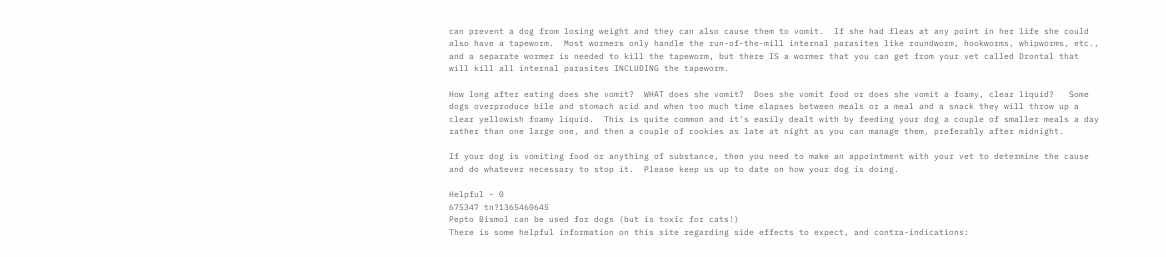can prevent a dog from losing weight and they can also cause them to vomit.  If she had fleas at any point in her life she could also have a tapeworm.  Most wormers only handle the run-of-the-mill internal parasites like roundworm, hookworms, whipworms, etc., and a separate wormer is needed to kill the tapeworm, but there IS a wormer that you can get from your vet called Drontal that will kill all internal parasites INCLUDING the tapeworm.

How long after eating does she vomit?  WHAT does she vomit?  Does she vomit food or does she vomit a foamy, clear liquid?   Some dogs overproduce bile and stomach acid and when too much time elapses between meals or a meal and a snack they will throw up a clear yellowish foamy liquid.  This is quite common and it's easily dealt with by feeding your dog a couple of smaller meals a day rather than one large one, and then a couple of cookies as late at night as you can manage them, preferably after midnight.

If your dog is vomiting food or anything of substance, then you need to make an appointment with your vet to determine the cause and do whatever necessary to stop it.  Please keep us up to date on how your dog is doing.

Helpful - 0
675347 tn?1365460645
Pepto Bismol can be used for dogs (but is toxic for cats!)
There is some helpful information on this site regarding side effects to expect, and contra-indications: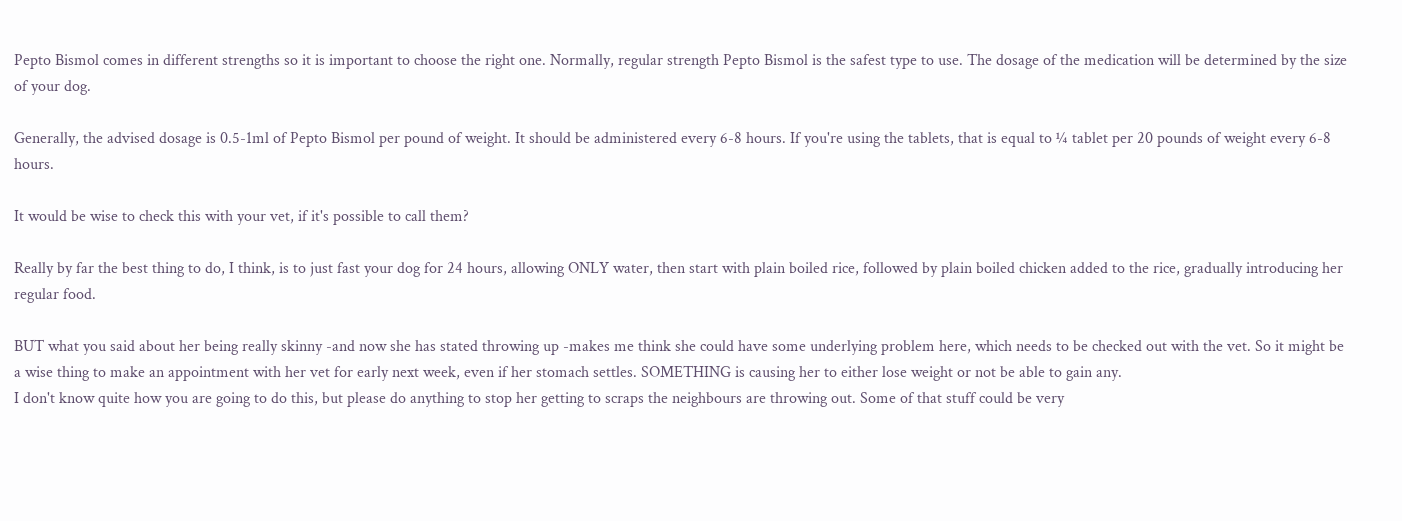Pepto Bismol comes in different strengths so it is important to choose the right one. Normally, regular strength Pepto Bismol is the safest type to use. The dosage of the medication will be determined by the size of your dog.

Generally, the advised dosage is 0.5-1ml of Pepto Bismol per pound of weight. It should be administered every 6-8 hours. If you're using the tablets, that is equal to ¼ tablet per 20 pounds of weight every 6-8 hours.

It would be wise to check this with your vet, if it's possible to call them?

Really by far the best thing to do, I think, is to just fast your dog for 24 hours, allowing ONLY water, then start with plain boiled rice, followed by plain boiled chicken added to the rice, gradually introducing her regular food.

BUT what you said about her being really skinny -and now she has stated throwing up -makes me think she could have some underlying problem here, which needs to be checked out with the vet. So it might be a wise thing to make an appointment with her vet for early next week, even if her stomach settles. SOMETHING is causing her to either lose weight or not be able to gain any.
I don't know quite how you are going to do this, but please do anything to stop her getting to scraps the neighbours are throwing out. Some of that stuff could be very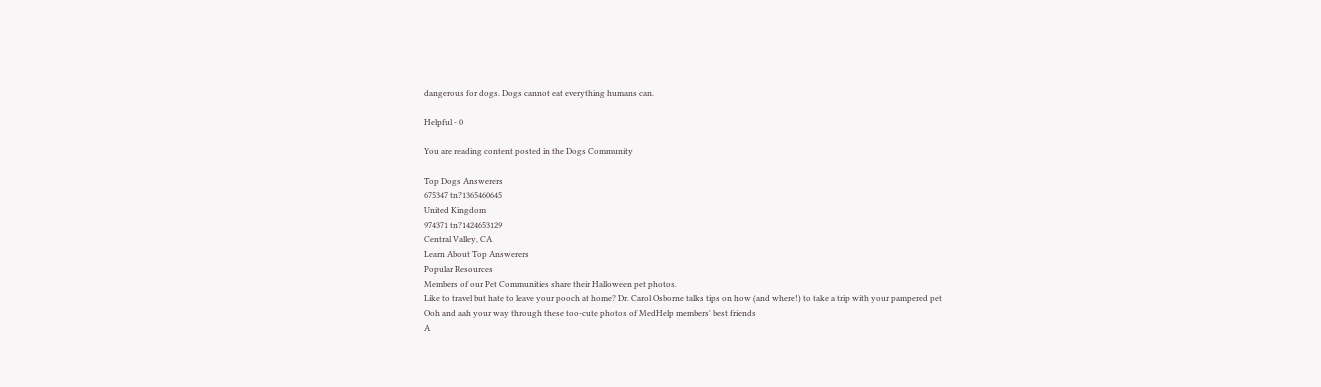dangerous for dogs. Dogs cannot eat everything humans can.

Helpful - 0

You are reading content posted in the Dogs Community

Top Dogs Answerers
675347 tn?1365460645
United Kingdom
974371 tn?1424653129
Central Valley, CA
Learn About Top Answerers
Popular Resources
Members of our Pet Communities share their Halloween pet photos.
Like to travel but hate to leave your pooch at home? Dr. Carol Osborne talks tips on how (and where!) to take a trip with your pampered pet
Ooh and aah your way through these too-cute photos of MedHelp members' best friends
A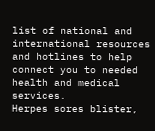list of national and international resources and hotlines to help connect you to needed health and medical services.
Herpes sores blister,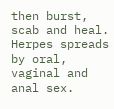then burst, scab and heal.
Herpes spreads by oral, vaginal and anal sex.